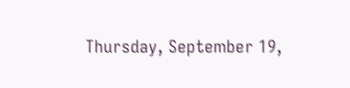Thursday, September 19,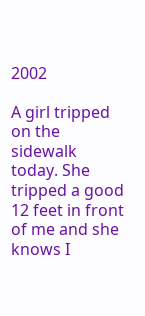2002

A girl tripped on the sidewalk today. She tripped a good 12 feet in front of me and she knows I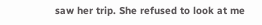saw her trip. She refused to look at me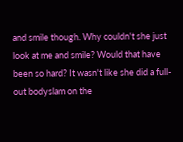and smile though. Why couldn't she just look at me and smile? Would that have been so hard? It wasn't like she did a full-out bodyslam on the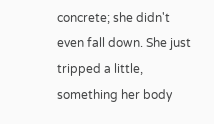concrete; she didn't even fall down. She just tripped a little, something her body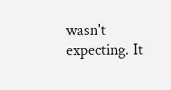wasn't expecting. It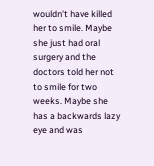wouldn't have killed her to smile. Maybe she just had oral surgery and the doctors told her not to smile for two weeks. Maybe she has a backwards lazy eye and was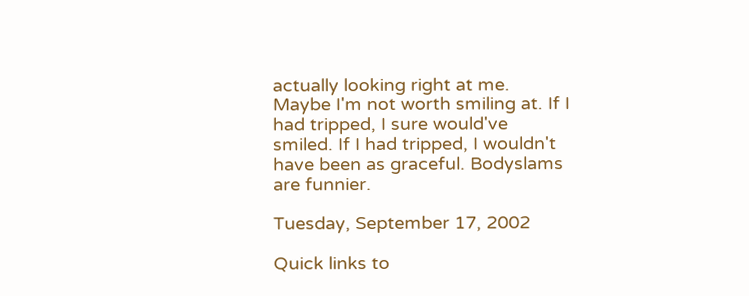actually looking right at me. Maybe I'm not worth smiling at. If I had tripped, I sure would've smiled. If I had tripped, I wouldn't have been as graceful. Bodyslams are funnier.

Tuesday, September 17, 2002

Quick links to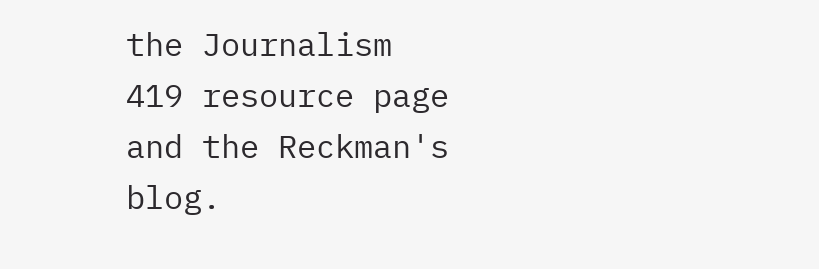the Journalism 419 resource page and the Reckman's blog.